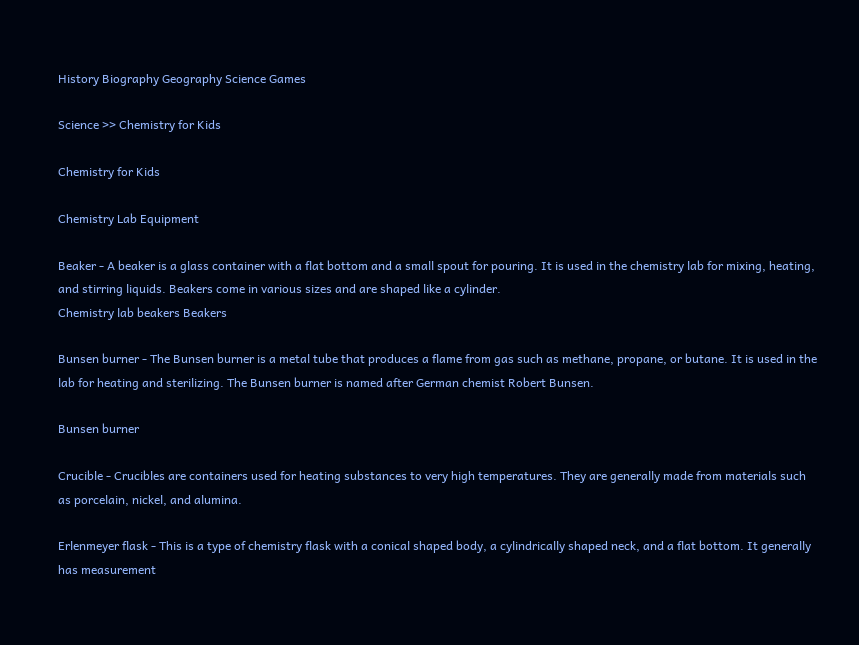History Biography Geography Science Games

Science >> Chemistry for Kids

Chemistry for Kids

Chemistry Lab Equipment

Beaker - A beaker is a glass container with a flat bottom and a small spout for pouring. It is used in the chemistry lab for mixing, heating, and stirring liquids. Beakers come in various sizes and are shaped like a cylinder.
Chemistry lab beakers Beakers

Bunsen burner - The Bunsen burner is a metal tube that produces a flame from gas such as methane, propane, or butane. It is used in the lab for heating and sterilizing. The Bunsen burner is named after German chemist Robert Bunsen.

Bunsen burner

Crucible - Crucibles are containers used for heating substances to very high temperatures. They are generally made from materials such as porcelain, nickel, and alumina.

Erlenmeyer flask - This is a type of chemistry flask with a conical shaped body, a cylindrically shaped neck, and a flat bottom. It generally has measurement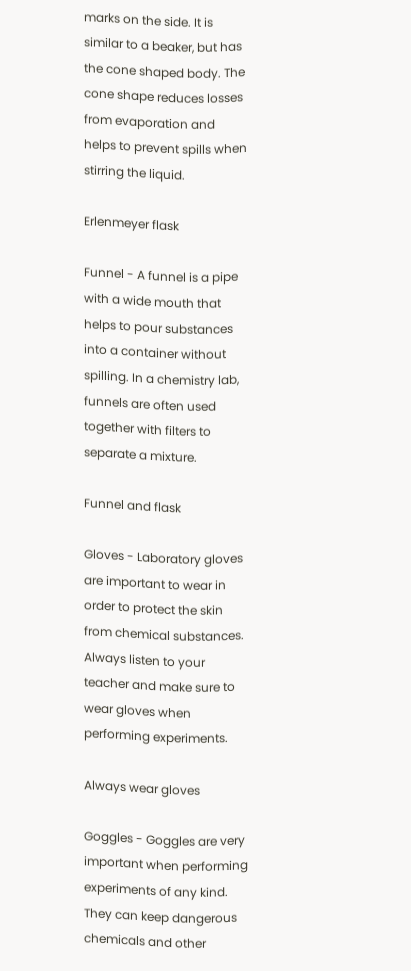marks on the side. It is similar to a beaker, but has the cone shaped body. The cone shape reduces losses from evaporation and helps to prevent spills when stirring the liquid.

Erlenmeyer flask

Funnel - A funnel is a pipe with a wide mouth that helps to pour substances into a container without spilling. In a chemistry lab, funnels are often used together with filters to separate a mixture.

Funnel and flask

Gloves - Laboratory gloves are important to wear in order to protect the skin from chemical substances. Always listen to your teacher and make sure to wear gloves when performing experiments.

Always wear gloves

Goggles - Goggles are very important when performing experiments of any kind. They can keep dangerous chemicals and other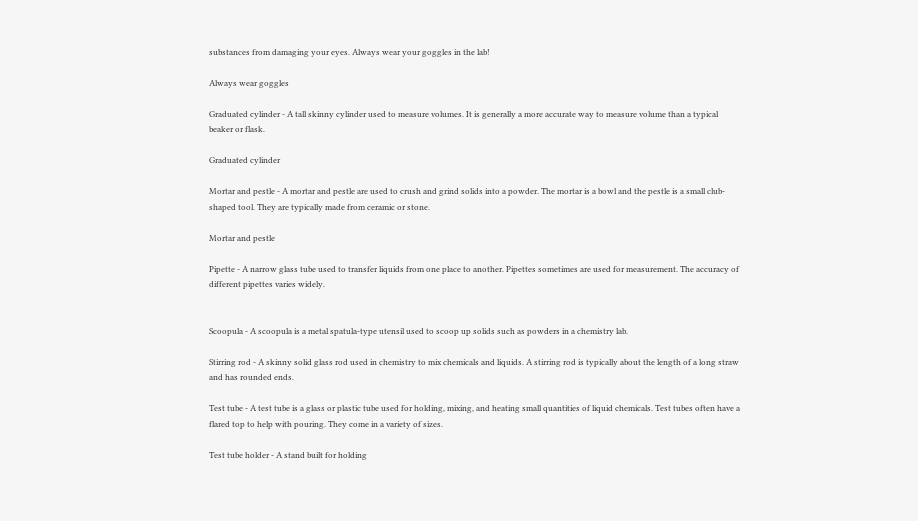substances from damaging your eyes. Always wear your goggles in the lab!

Always wear goggles

Graduated cylinder - A tall skinny cylinder used to measure volumes. It is generally a more accurate way to measure volume than a typical beaker or flask.

Graduated cylinder

Mortar and pestle - A mortar and pestle are used to crush and grind solids into a powder. The mortar is a bowl and the pestle is a small club-shaped tool. They are typically made from ceramic or stone.

Mortar and pestle

Pipette - A narrow glass tube used to transfer liquids from one place to another. Pipettes sometimes are used for measurement. The accuracy of different pipettes varies widely.


Scoopula - A scoopula is a metal spatula-type utensil used to scoop up solids such as powders in a chemistry lab.

Stirring rod - A skinny solid glass rod used in chemistry to mix chemicals and liquids. A stirring rod is typically about the length of a long straw and has rounded ends.

Test tube - A test tube is a glass or plastic tube used for holding, mixing, and heating small quantities of liquid chemicals. Test tubes often have a flared top to help with pouring. They come in a variety of sizes.

Test tube holder - A stand built for holding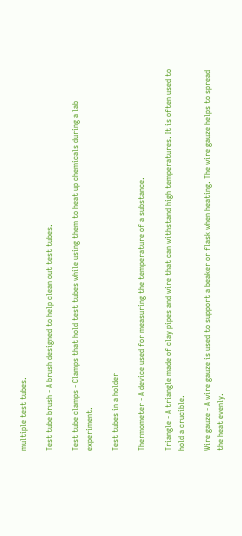multiple test tubes.

Test tube brush - A brush designed to help clean out test tubes.

Test tube clamps - Clamps that hold test tubes while using them to heat up chemicals during a lab experiment.

Test tubes in a holder

Thermometer - A device used for measuring the temperature of a substance.

Triangle - A triangle made of clay pipes and wire that can withstand high temperatures. It is often used to hold a crucible.

Wire gauze - A wire gauze is used to support a beaker or flask when heating. The wire gauze helps to spread the heat evenly.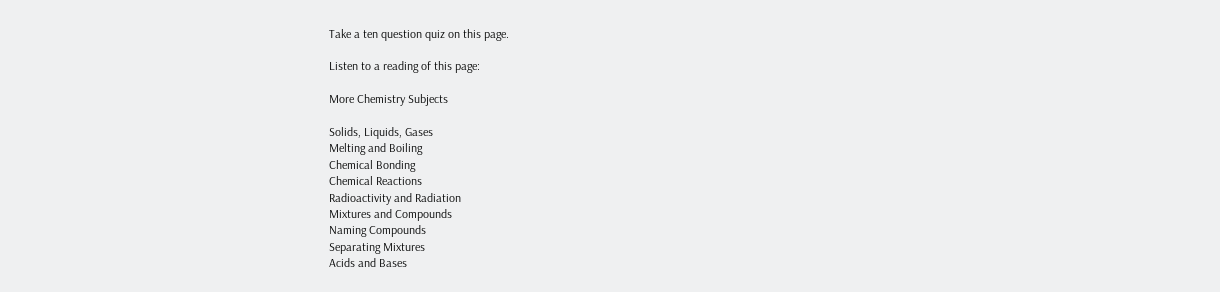Take a ten question quiz on this page.

Listen to a reading of this page:

More Chemistry Subjects

Solids, Liquids, Gases
Melting and Boiling
Chemical Bonding
Chemical Reactions
Radioactivity and Radiation
Mixtures and Compounds
Naming Compounds
Separating Mixtures
Acids and Bases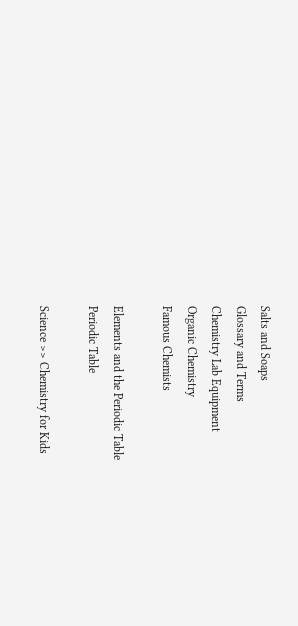Salts and Soaps
Glossary and Terms
Chemistry Lab Equipment
Organic Chemistry
Famous Chemists

Elements and the Periodic Table
Periodic Table

Science >> Chemistry for Kids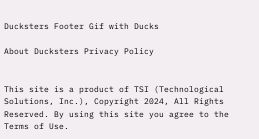Ducksters Footer Gif with Ducks

About Ducksters Privacy Policy


This site is a product of TSI (Technological Solutions, Inc.), Copyright 2024, All Rights Reserved. By using this site you agree to the Terms of Use.